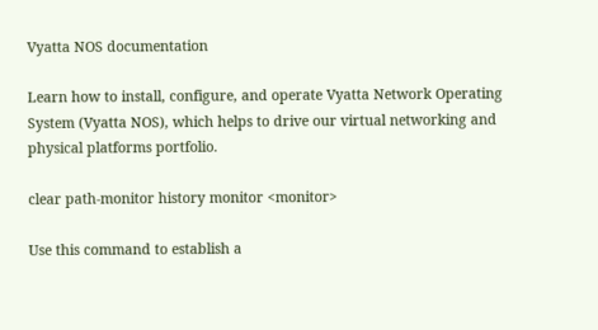Vyatta NOS documentation

Learn how to install, configure, and operate Vyatta Network Operating System (Vyatta NOS), which helps to drive our virtual networking and physical platforms portfolio.

clear path-monitor history monitor <monitor>

Use this command to establish a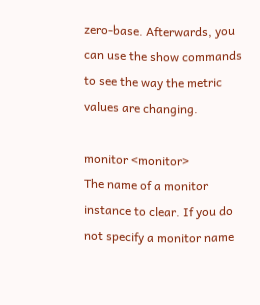zero-base. Afterwards, you can use the show commands to see the way the metric values are changing.

monitor <monitor>
The name of a monitor instance to clear. If you do not specify a monitor name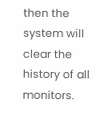then the system will clear the history of all monitors.